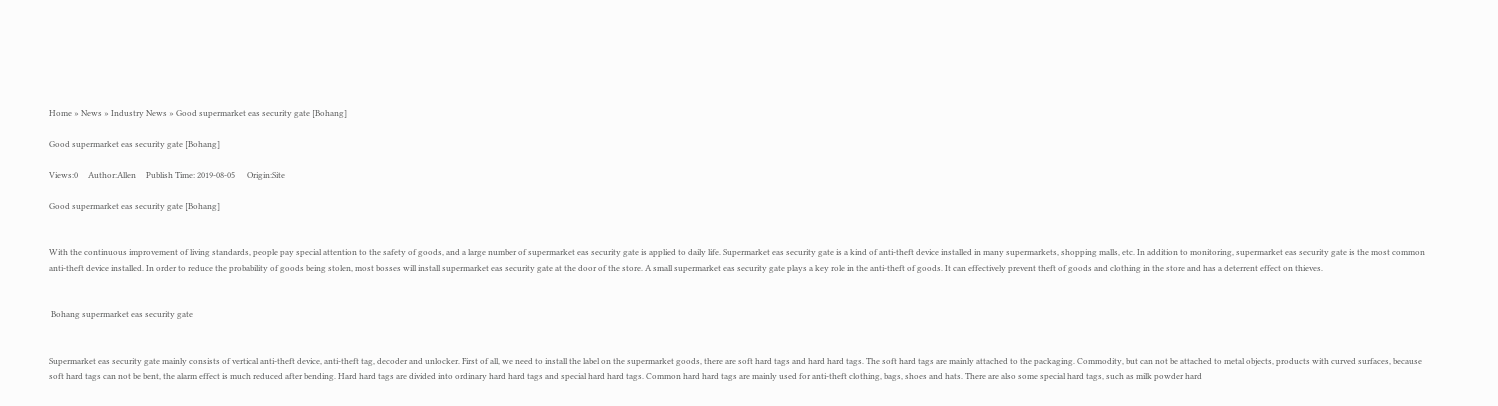Home » News » Industry News » Good supermarket eas security gate [Bohang]

Good supermarket eas security gate [Bohang]

Views:0     Author:Allen     Publish Time: 2019-08-05      Origin:Site

Good supermarket eas security gate [Bohang]


With the continuous improvement of living standards, people pay special attention to the safety of goods, and a large number of supermarket eas security gate is applied to daily life. Supermarket eas security gate is a kind of anti-theft device installed in many supermarkets, shopping malls, etc. In addition to monitoring, supermarket eas security gate is the most common anti-theft device installed. In order to reduce the probability of goods being stolen, most bosses will install supermarket eas security gate at the door of the store. A small supermarket eas security gate plays a key role in the anti-theft of goods. It can effectively prevent theft of goods and clothing in the store and has a deterrent effect on thieves.


 Bohang supermarket eas security gate


Supermarket eas security gate mainly consists of vertical anti-theft device, anti-theft tag, decoder and unlocker. First of all, we need to install the label on the supermarket goods, there are soft hard tags and hard hard tags. The soft hard tags are mainly attached to the packaging. Commodity, but can not be attached to metal objects, products with curved surfaces, because soft hard tags can not be bent, the alarm effect is much reduced after bending. Hard hard tags are divided into ordinary hard hard tags and special hard hard tags. Common hard hard tags are mainly used for anti-theft clothing, bags, shoes and hats. There are also some special hard tags, such as milk powder hard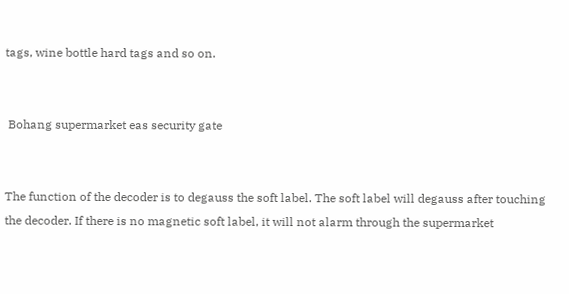tags, wine bottle hard tags and so on.


 Bohang supermarket eas security gate


The function of the decoder is to degauss the soft label. The soft label will degauss after touching the decoder. If there is no magnetic soft label, it will not alarm through the supermarket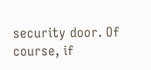security door. Of course, if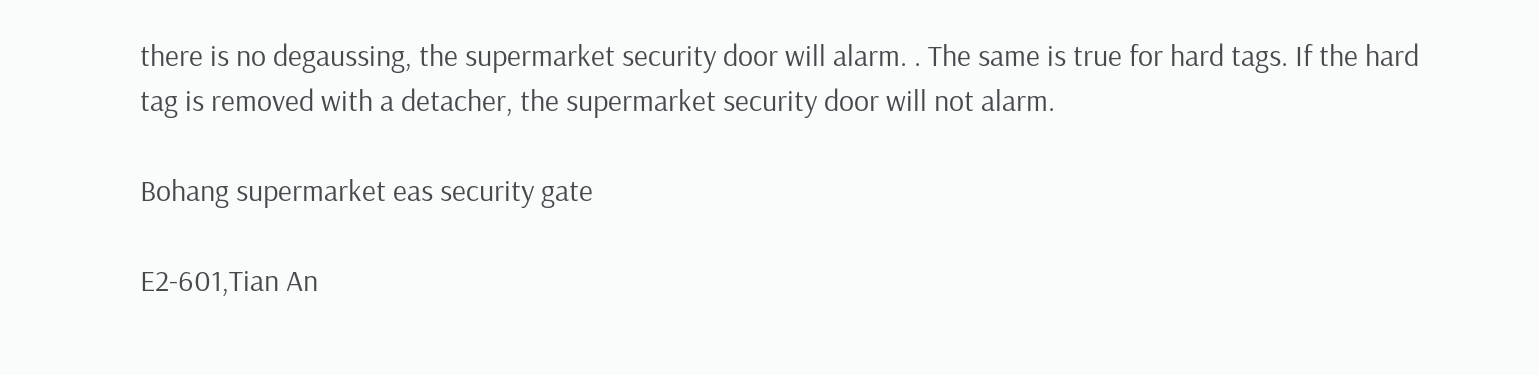there is no degaussing, the supermarket security door will alarm. . The same is true for hard tags. If the hard tag is removed with a detacher, the supermarket security door will not alarm.

Bohang supermarket eas security gate

E2-601,Tian An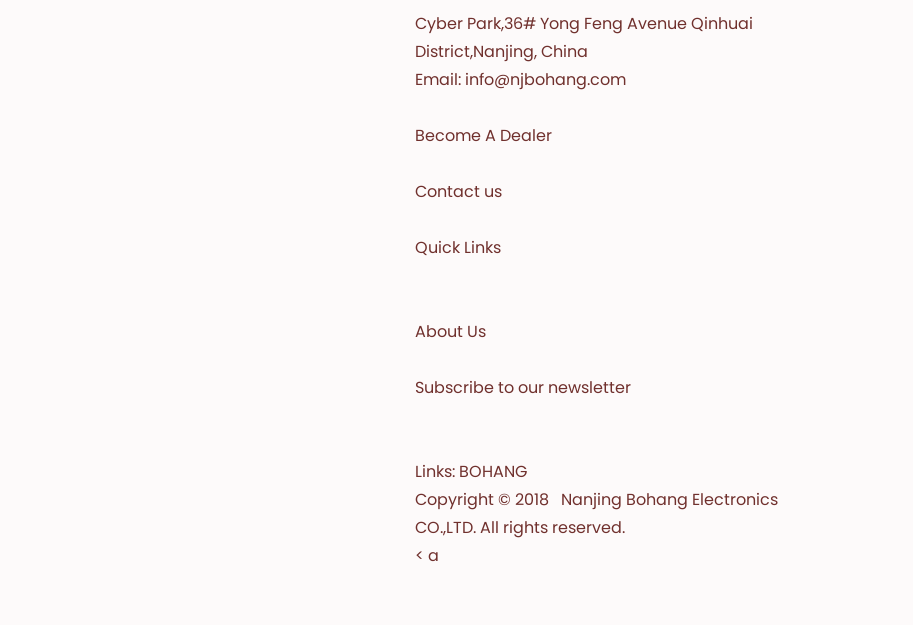Cyber Park,36# Yong Feng Avenue Qinhuai District,Nanjing, China
Email: info@njbohang.com

Become A Dealer

Contact us

Quick Links


About Us

Subscribe to our newsletter


Links: BOHANG
Copyright © 2018   Nanjing Bohang Electronics  CO.,LTD. All rights reserved.
< a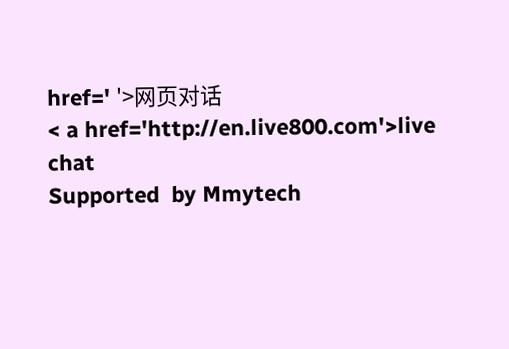href=' '>网页对话
< a href='http://en.live800.com'>live chat
Supported  by Mmytech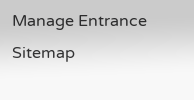Manage Entrance    Sitemap